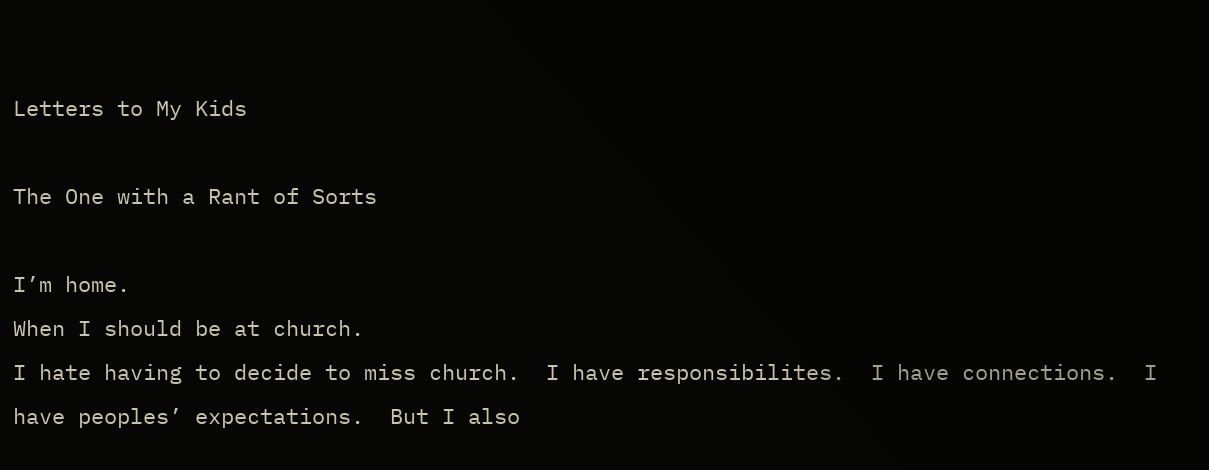Letters to My Kids

The One with a Rant of Sorts

I’m home.
When I should be at church.
I hate having to decide to miss church.  I have responsibilites.  I have connections.  I have peoples’ expectations.  But I also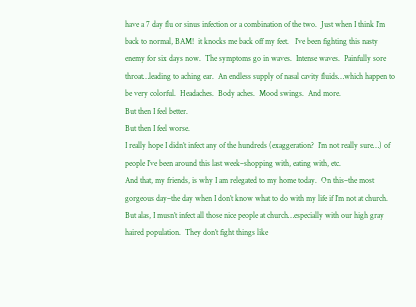have a 7 day flu or sinus infection or a combination of the two.  Just when I think I’m back to normal, BAM!  it knocks me back off my feet.   I’ve been fighting this nasty enemy for six days now.  The symptoms go in waves.  Intense waves.  Painfully sore throat…leading to aching ear.  An endless supply of nasal cavity fluids…which happen to be very colorful.  Headaches.  Body aches.  Mood swings.  And more.
But then I feel better.
But then I feel worse.
I really hope I didn’t infect any of the hundreds (exaggeration?  I’m not really sure…) of people I’ve been around this last week–shopping with, eating with, etc.
And that, my friends, is why I am relegated to my home today.  On this–the most gorgeous day–the day when I don’t know what to do with my life if I’m not at church.  But alas, I musn’t infect all those nice people at church…especially with our high gray haired population.  They don’t fight things like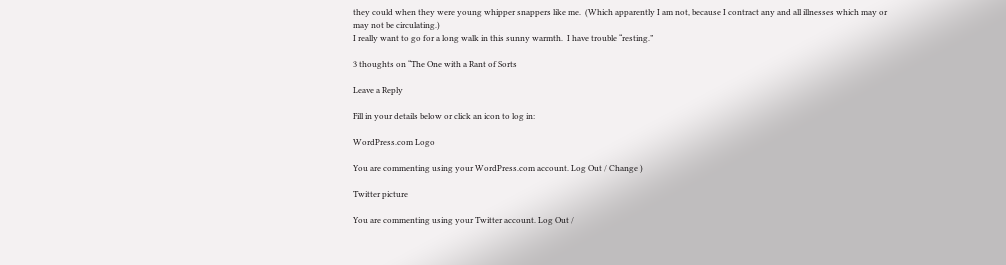they could when they were young whipper snappers like me.  (Which apparently I am not, because I contract any and all illnesses which may or may not be circulating.)
I really want to go for a long walk in this sunny warmth.  I have trouble “resting.”

3 thoughts on “The One with a Rant of Sorts

Leave a Reply

Fill in your details below or click an icon to log in:

WordPress.com Logo

You are commenting using your WordPress.com account. Log Out / Change )

Twitter picture

You are commenting using your Twitter account. Log Out /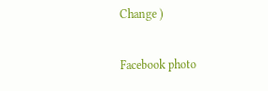Change )

Facebook photo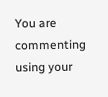You are commenting using your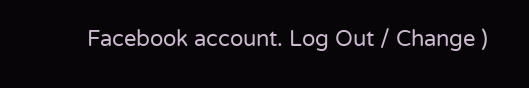Facebook account. Log Out / Change )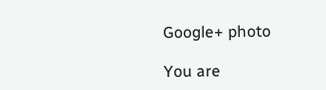Google+ photo

You are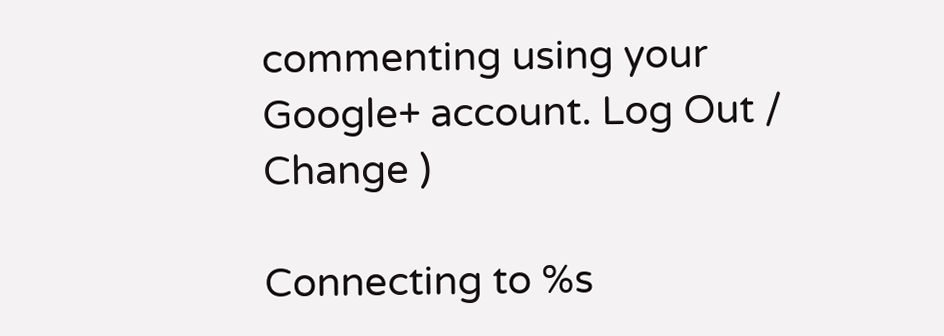commenting using your Google+ account. Log Out / Change )

Connecting to %s